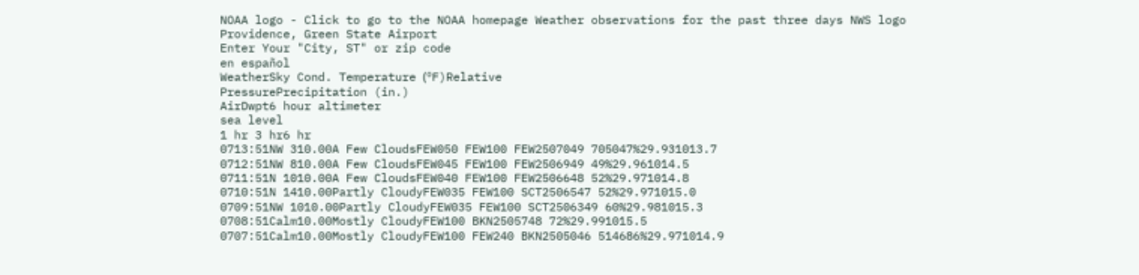NOAA logo - Click to go to the NOAA homepage Weather observations for the past three days NWS logo
Providence, Green State Airport
Enter Your "City, ST" or zip code
en español
WeatherSky Cond. Temperature (ºF)Relative
PressurePrecipitation (in.)
AirDwpt6 hour altimeter
sea level
1 hr 3 hr6 hr
0713:51NW 310.00A Few CloudsFEW050 FEW100 FEW2507049 705047%29.931013.7
0712:51NW 810.00A Few CloudsFEW045 FEW100 FEW2506949 49%29.961014.5
0711:51N 1010.00A Few CloudsFEW040 FEW100 FEW2506648 52%29.971014.8
0710:51N 1410.00Partly CloudyFEW035 FEW100 SCT2506547 52%29.971015.0
0709:51NW 1010.00Partly CloudyFEW035 FEW100 SCT2506349 60%29.981015.3
0708:51Calm10.00Mostly CloudyFEW100 BKN2505748 72%29.991015.5
0707:51Calm10.00Mostly CloudyFEW100 FEW240 BKN2505046 514686%29.971014.9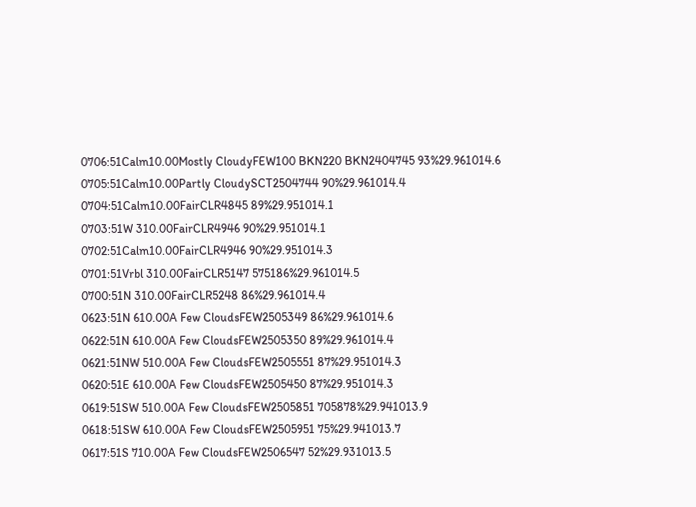0706:51Calm10.00Mostly CloudyFEW100 BKN220 BKN2404745 93%29.961014.6
0705:51Calm10.00Partly CloudySCT2504744 90%29.961014.4
0704:51Calm10.00FairCLR4845 89%29.951014.1
0703:51W 310.00FairCLR4946 90%29.951014.1
0702:51Calm10.00FairCLR4946 90%29.951014.3
0701:51Vrbl 310.00FairCLR5147 575186%29.961014.5
0700:51N 310.00FairCLR5248 86%29.961014.4
0623:51N 610.00A Few CloudsFEW2505349 86%29.961014.6
0622:51N 610.00A Few CloudsFEW2505350 89%29.961014.4
0621:51NW 510.00A Few CloudsFEW2505551 87%29.951014.3
0620:51E 610.00A Few CloudsFEW2505450 87%29.951014.3
0619:51SW 510.00A Few CloudsFEW2505851 705878%29.941013.9
0618:51SW 610.00A Few CloudsFEW2505951 75%29.941013.7
0617:51S 710.00A Few CloudsFEW2506547 52%29.931013.5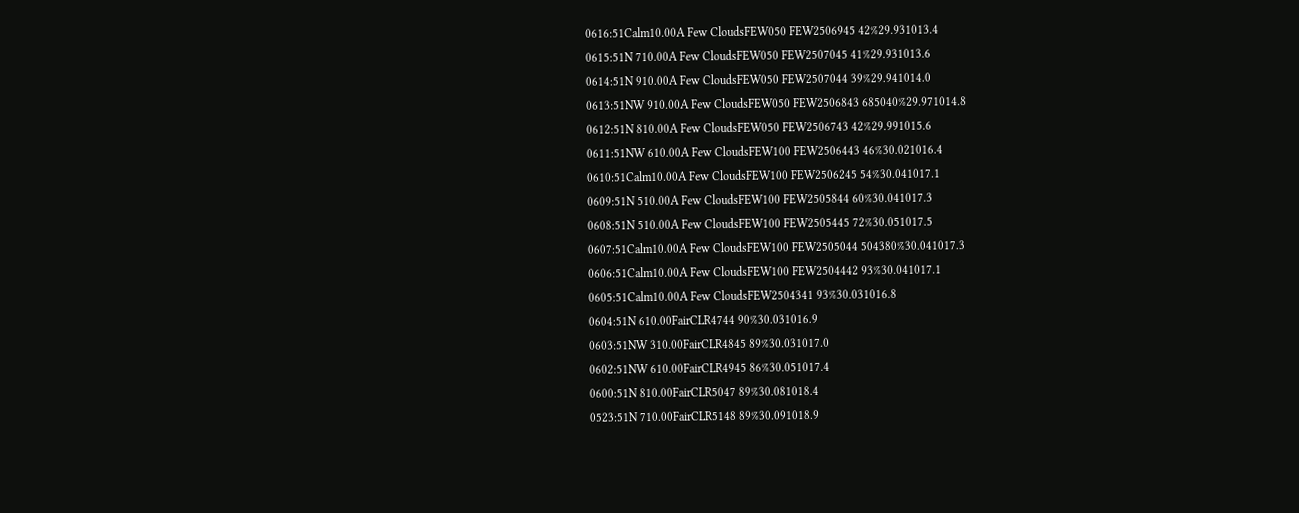0616:51Calm10.00A Few CloudsFEW050 FEW2506945 42%29.931013.4
0615:51N 710.00A Few CloudsFEW050 FEW2507045 41%29.931013.6
0614:51N 910.00A Few CloudsFEW050 FEW2507044 39%29.941014.0
0613:51NW 910.00A Few CloudsFEW050 FEW2506843 685040%29.971014.8
0612:51N 810.00A Few CloudsFEW050 FEW2506743 42%29.991015.6
0611:51NW 610.00A Few CloudsFEW100 FEW2506443 46%30.021016.4
0610:51Calm10.00A Few CloudsFEW100 FEW2506245 54%30.041017.1
0609:51N 510.00A Few CloudsFEW100 FEW2505844 60%30.041017.3
0608:51N 510.00A Few CloudsFEW100 FEW2505445 72%30.051017.5
0607:51Calm10.00A Few CloudsFEW100 FEW2505044 504380%30.041017.3
0606:51Calm10.00A Few CloudsFEW100 FEW2504442 93%30.041017.1
0605:51Calm10.00A Few CloudsFEW2504341 93%30.031016.8
0604:51N 610.00FairCLR4744 90%30.031016.9
0603:51NW 310.00FairCLR4845 89%30.031017.0
0602:51NW 610.00FairCLR4945 86%30.051017.4
0600:51N 810.00FairCLR5047 89%30.081018.4
0523:51N 710.00FairCLR5148 89%30.091018.9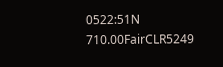0522:51N 710.00FairCLR5249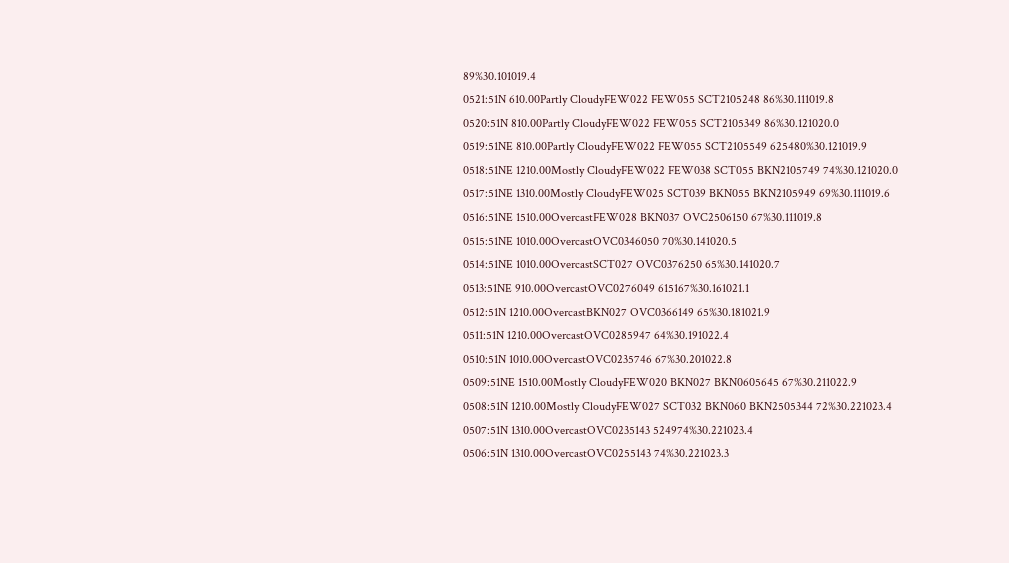89%30.101019.4
0521:51N 610.00Partly CloudyFEW022 FEW055 SCT2105248 86%30.111019.8
0520:51N 810.00Partly CloudyFEW022 FEW055 SCT2105349 86%30.121020.0
0519:51NE 810.00Partly CloudyFEW022 FEW055 SCT2105549 625480%30.121019.9
0518:51NE 1210.00Mostly CloudyFEW022 FEW038 SCT055 BKN2105749 74%30.121020.0
0517:51NE 1310.00Mostly CloudyFEW025 SCT039 BKN055 BKN2105949 69%30.111019.6
0516:51NE 1510.00OvercastFEW028 BKN037 OVC2506150 67%30.111019.8
0515:51NE 1010.00OvercastOVC0346050 70%30.141020.5
0514:51NE 1010.00OvercastSCT027 OVC0376250 65%30.141020.7
0513:51NE 910.00OvercastOVC0276049 615167%30.161021.1
0512:51N 1210.00OvercastBKN027 OVC0366149 65%30.181021.9
0511:51N 1210.00OvercastOVC0285947 64%30.191022.4
0510:51N 1010.00OvercastOVC0235746 67%30.201022.8
0509:51NE 1510.00Mostly CloudyFEW020 BKN027 BKN0605645 67%30.211022.9
0508:51N 1210.00Mostly CloudyFEW027 SCT032 BKN060 BKN2505344 72%30.221023.4
0507:51N 1310.00OvercastOVC0235143 524974%30.221023.4
0506:51N 1310.00OvercastOVC0255143 74%30.221023.3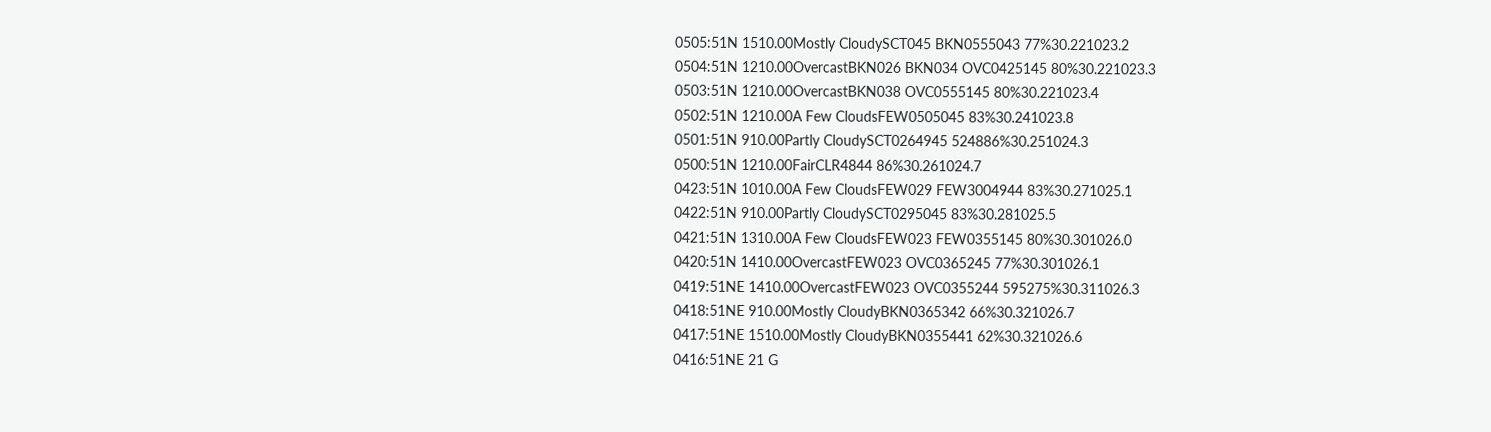0505:51N 1510.00Mostly CloudySCT045 BKN0555043 77%30.221023.2
0504:51N 1210.00OvercastBKN026 BKN034 OVC0425145 80%30.221023.3
0503:51N 1210.00OvercastBKN038 OVC0555145 80%30.221023.4
0502:51N 1210.00A Few CloudsFEW0505045 83%30.241023.8
0501:51N 910.00Partly CloudySCT0264945 524886%30.251024.3
0500:51N 1210.00FairCLR4844 86%30.261024.7
0423:51N 1010.00A Few CloudsFEW029 FEW3004944 83%30.271025.1
0422:51N 910.00Partly CloudySCT0295045 83%30.281025.5
0421:51N 1310.00A Few CloudsFEW023 FEW0355145 80%30.301026.0
0420:51N 1410.00OvercastFEW023 OVC0365245 77%30.301026.1
0419:51NE 1410.00OvercastFEW023 OVC0355244 595275%30.311026.3
0418:51NE 910.00Mostly CloudyBKN0365342 66%30.321026.7
0417:51NE 1510.00Mostly CloudyBKN0355441 62%30.321026.6
0416:51NE 21 G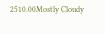2510.00Mostly Cloudy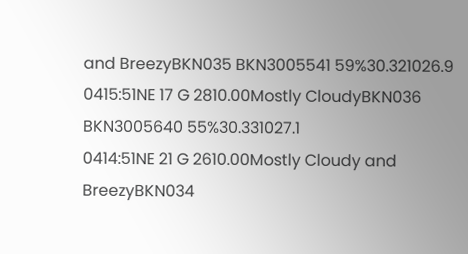and BreezyBKN035 BKN3005541 59%30.321026.9
0415:51NE 17 G 2810.00Mostly CloudyBKN036 BKN3005640 55%30.331027.1
0414:51NE 21 G 2610.00Mostly Cloudy and BreezyBKN034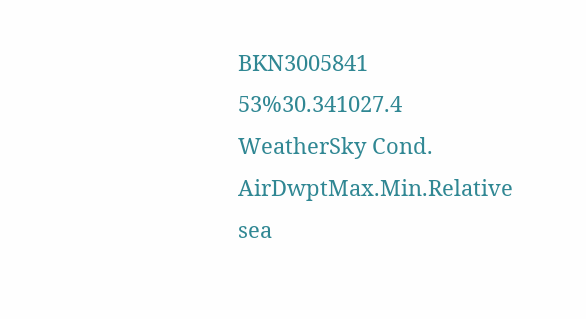BKN3005841 53%30.341027.4
WeatherSky Cond. AirDwptMax.Min.Relative
sea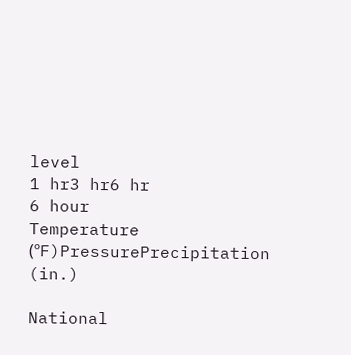level
1 hr3 hr6 hr
6 hour
Temperature (ºF)PressurePrecipitation (in.)

National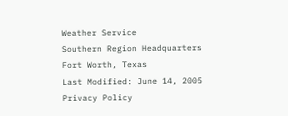Weather Service
Southern Region Headquarters
Fort Worth, Texas
Last Modified: June 14, 2005
Privacy Policy